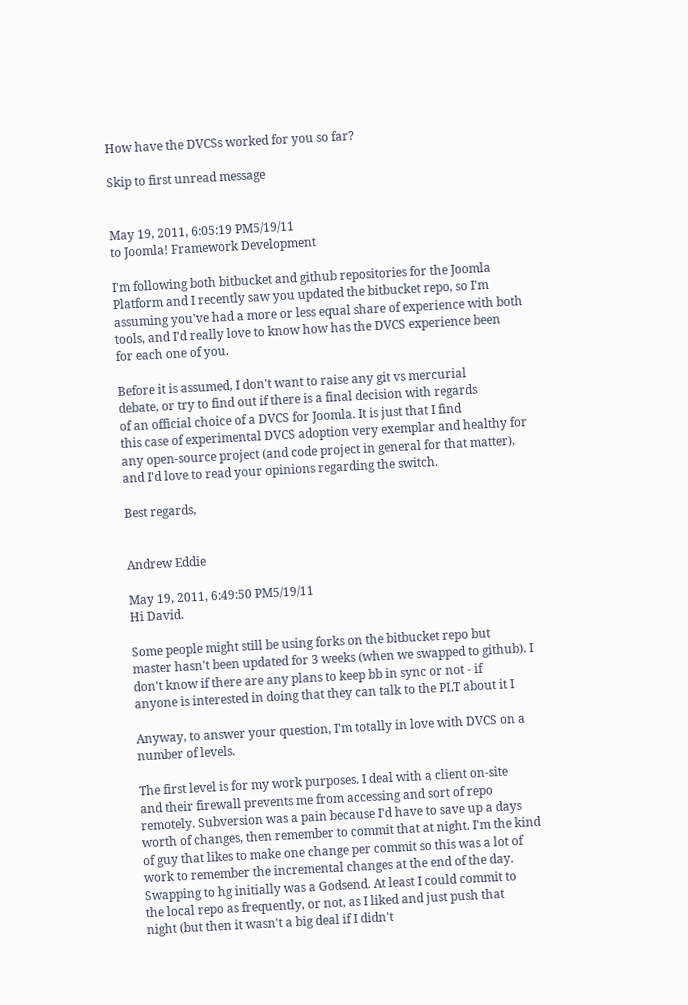How have the DVCSs worked for you so far?

Skip to first unread message


May 19, 2011, 6:05:19 PM5/19/11
to Joomla! Framework Development

I'm following both bitbucket and github repositories for the Joomla
Platform and I recently saw you updated the bitbucket repo, so I'm
assuming you've had a more or less equal share of experience with both
tools, and I'd really love to know how has the DVCS experience been
for each one of you.

Before it is assumed, I don't want to raise any git vs mercurial
debate, or try to find out if there is a final decision with regards
of an official choice of a DVCS for Joomla. It is just that I find
this case of experimental DVCS adoption very exemplar and healthy for
any open-source project (and code project in general for that matter),
and I'd love to read your opinions regarding the switch.

Best regards,


Andrew Eddie

May 19, 2011, 6:49:50 PM5/19/11
Hi David.

Some people might still be using forks on the bitbucket repo but
master hasn't been updated for 3 weeks (when we swapped to github). I
don't know if there are any plans to keep bb in sync or not - if
anyone is interested in doing that they can talk to the PLT about it I

Anyway, to answer your question, I'm totally in love with DVCS on a
number of levels.

The first level is for my work purposes. I deal with a client on-site
and their firewall prevents me from accessing and sort of repo
remotely. Subversion was a pain because I'd have to save up a days
worth of changes, then remember to commit that at night. I'm the kind
of guy that likes to make one change per commit so this was a lot of
work to remember the incremental changes at the end of the day.
Swapping to hg initially was a Godsend. At least I could commit to
the local repo as frequently, or not, as I liked and just push that
night (but then it wasn't a big deal if I didn't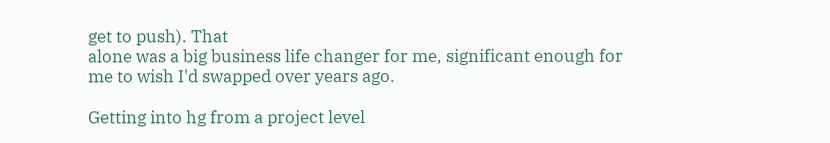get to push). That
alone was a big business life changer for me, significant enough for
me to wish I'd swapped over years ago.

Getting into hg from a project level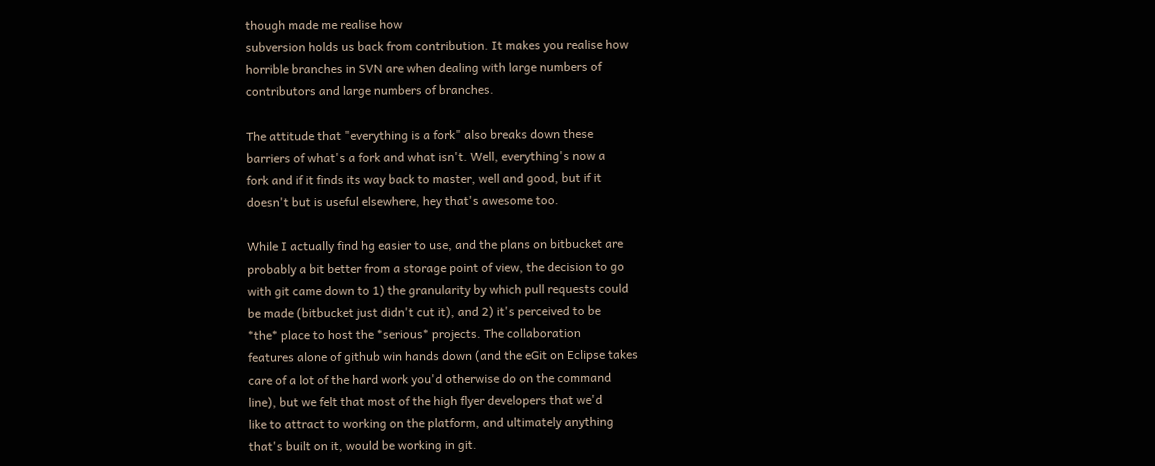though made me realise how
subversion holds us back from contribution. It makes you realise how
horrible branches in SVN are when dealing with large numbers of
contributors and large numbers of branches.

The attitude that "everything is a fork" also breaks down these
barriers of what's a fork and what isn't. Well, everything's now a
fork and if it finds its way back to master, well and good, but if it
doesn't but is useful elsewhere, hey that's awesome too.

While I actually find hg easier to use, and the plans on bitbucket are
probably a bit better from a storage point of view, the decision to go
with git came down to 1) the granularity by which pull requests could
be made (bitbucket just didn't cut it), and 2) it's perceived to be
*the* place to host the *serious* projects. The collaboration
features alone of github win hands down (and the eGit on Eclipse takes
care of a lot of the hard work you'd otherwise do on the command
line), but we felt that most of the high flyer developers that we'd
like to attract to working on the platform, and ultimately anything
that's built on it, would be working in git.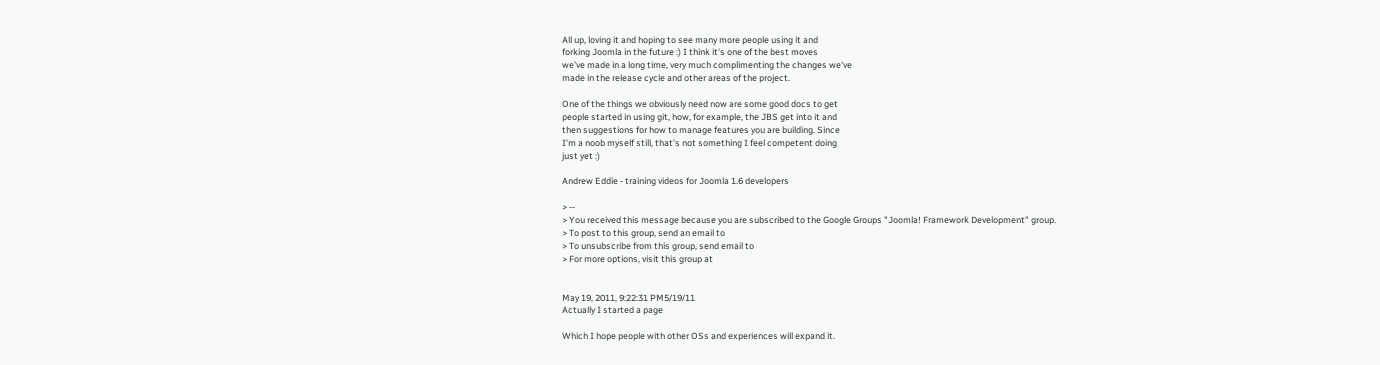All up, loving it and hoping to see many more people using it and
forking Joomla in the future :) I think it's one of the best moves
we've made in a long time, very much complimenting the changes we've
made in the release cycle and other areas of the project.

One of the things we obviously need now are some good docs to get
people started in using git, how, for example, the JBS get into it and
then suggestions for how to manage features you are building. Since
I'm a noob myself still, that's not something I feel competent doing
just yet :)

Andrew Eddie - training videos for Joomla 1.6 developers

> --
> You received this message because you are subscribed to the Google Groups "Joomla! Framework Development" group.
> To post to this group, send an email to
> To unsubscribe from this group, send email to
> For more options, visit this group at


May 19, 2011, 9:22:31 PM5/19/11
Actually I started a page

Which I hope people with other OSs and experiences will expand it.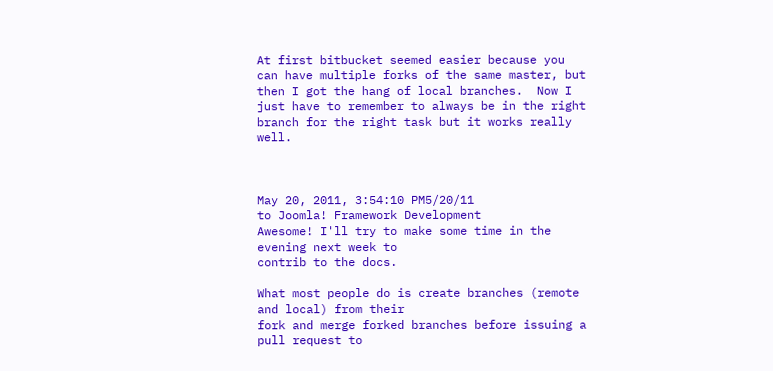At first bitbucket seemed easier because you can have multiple forks of the same master, but then I got the hang of local branches.  Now I just have to remember to always be in the right branch for the right task but it works really well.



May 20, 2011, 3:54:10 PM5/20/11
to Joomla! Framework Development
Awesome! I'll try to make some time in the evening next week to
contrib to the docs.

What most people do is create branches (remote and local) from their
fork and merge forked branches before issuing a pull request to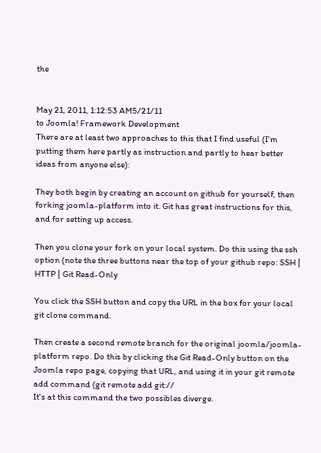the


May 21, 2011, 1:12:53 AM5/21/11
to Joomla! Framework Development
There are at least two approaches to this that I find useful (I'm
putting them here partly as instruction and partly to hear better
ideas from anyone else):

They both begin by creating an account on github for yourself, then
forking joomla-platform into it. Git has great instructions for this,
and for setting up access.

Then you clone your fork on your local system. Do this using the ssh
option (note the three buttons near the top of your github repo: SSH |
HTTP | Git Read-Only

You click the SSH button and copy the URL in the box for your local
git clone command.

Then create a second remote branch for the original joomla/joomla-
platform repo. Do this by clicking the Git Read-Only button on the
Joomla repo page, copying that URL, and using it in your git remote
add command (git remote add git://
It's at this command the two possibles diverge.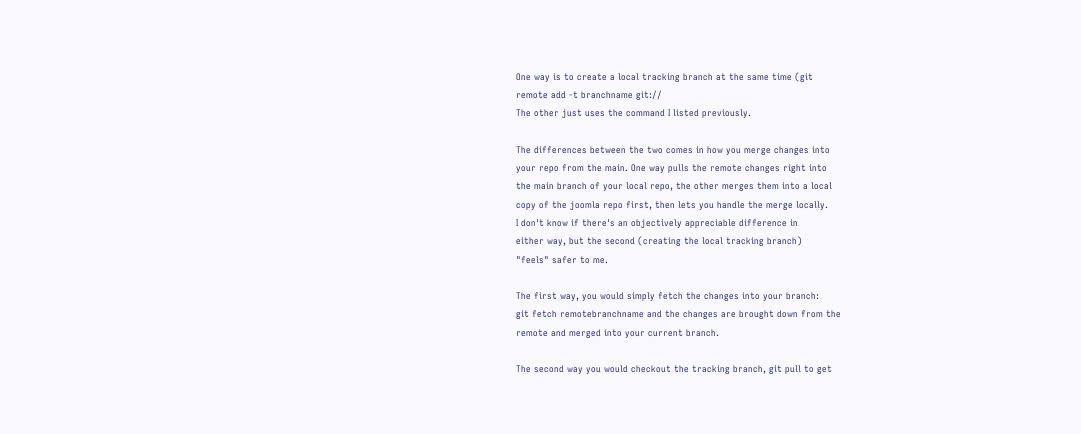One way is to create a local tracking branch at the same time (git
remote add -t branchname git://
The other just uses the command I listed previously.

The differences between the two comes in how you merge changes into
your repo from the main. One way pulls the remote changes right into
the main branch of your local repo, the other merges them into a local
copy of the joomla repo first, then lets you handle the merge locally.
I don't know if there's an objectively appreciable difference in
either way, but the second (creating the local tracking branch)
"feels" safer to me.

The first way, you would simply fetch the changes into your branch:
git fetch remotebranchname and the changes are brought down from the
remote and merged into your current branch.

The second way you would checkout the tracking branch, git pull to get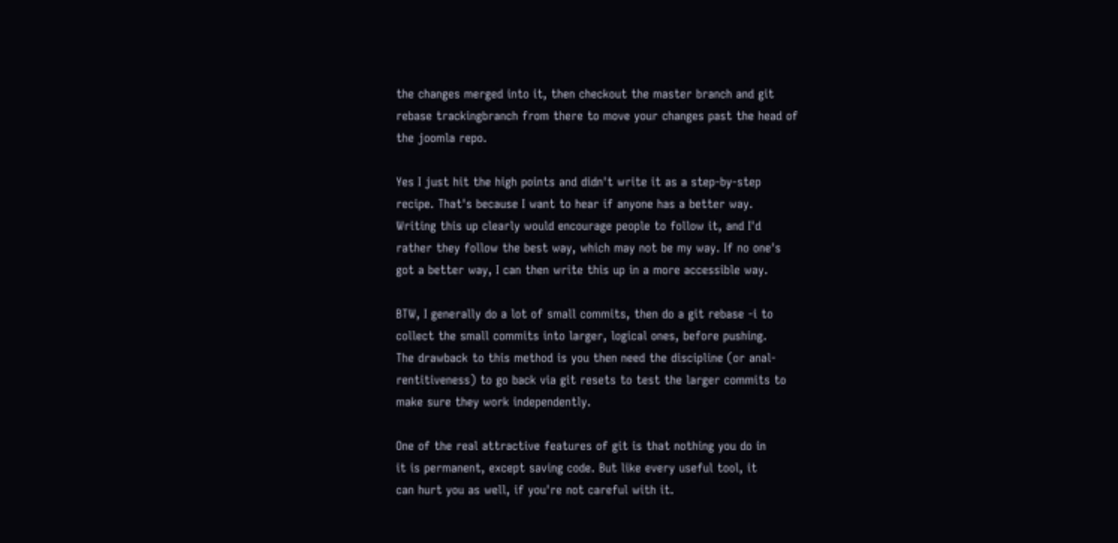the changes merged into it, then checkout the master branch and git
rebase trackingbranch from there to move your changes past the head of
the joomla repo.

Yes I just hit the high points and didn't write it as a step-by-step
recipe. That's because I want to hear if anyone has a better way.
Writing this up clearly would encourage people to follow it, and I'd
rather they follow the best way, which may not be my way. If no one's
got a better way, I can then write this up in a more accessible way.

BTW, I generally do a lot of small commits, then do a git rebase -i to
collect the small commits into larger, logical ones, before pushing.
The drawback to this method is you then need the discipline (or anal-
rentitiveness) to go back via git resets to test the larger commits to
make sure they work independently.

One of the real attractive features of git is that nothing you do in
it is permanent, except saving code. But like every useful tool, it
can hurt you as well, if you're not careful with it.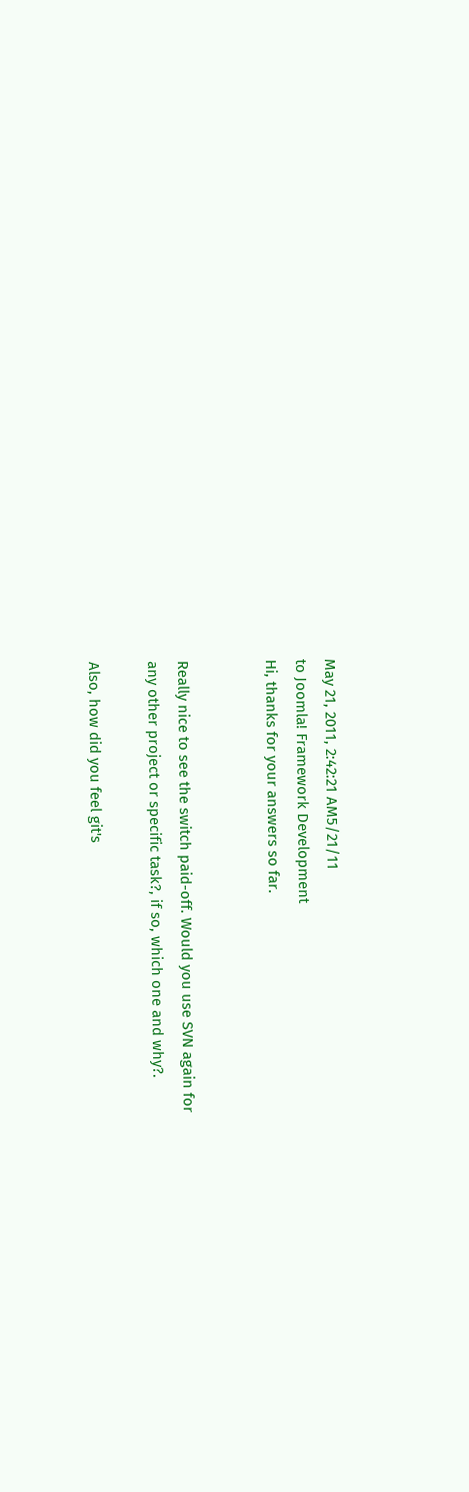May 21, 2011, 2:42:21 AM5/21/11
to Joomla! Framework Development
Hi, thanks for your answers so far.


Really nice to see the switch paid-off. Would you use SVN again for
any other project or specific task?, if so, which one and why?.

Also, how did you feel git's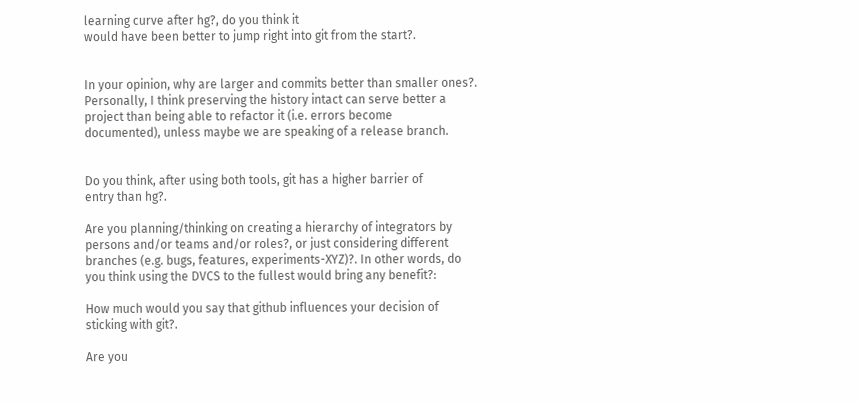learning curve after hg?, do you think it
would have been better to jump right into git from the start?.


In your opinion, why are larger and commits better than smaller ones?.
Personally, I think preserving the history intact can serve better a
project than being able to refactor it (i.e. errors become
documented), unless maybe we are speaking of a release branch.


Do you think, after using both tools, git has a higher barrier of
entry than hg?.

Are you planning/thinking on creating a hierarchy of integrators by
persons and/or teams and/or roles?, or just considering different
branches (e.g. bugs, features, experiments-XYZ)?. In other words, do
you think using the DVCS to the fullest would bring any benefit?:

How much would you say that github influences your decision of
sticking with git?.

Are you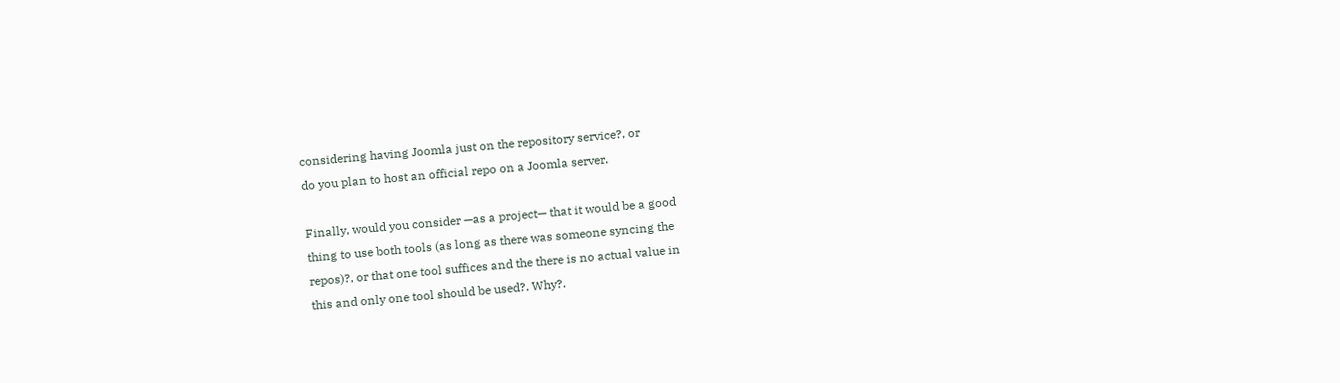considering having Joomla just on the repository service?, or
do you plan to host an official repo on a Joomla server.

Finally, would you consider —as a project— that it would be a good
thing to use both tools (as long as there was someone syncing the
repos)?, or that one tool suffices and the there is no actual value in
this and only one tool should be used?. Why?.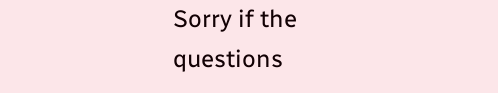Sorry if the questions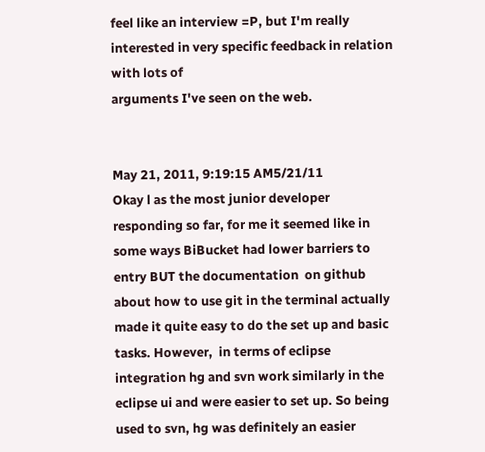feel like an interview =P, but I'm really
interested in very specific feedback in relation with lots of
arguments I've seen on the web.


May 21, 2011, 9:19:15 AM5/21/11
Okay l as the most junior developer responding so far, for me it seemed like in some ways BiBucket had lower barriers to entry BUT the documentation  on github about how to use git in the terminal actually made it quite easy to do the set up and basic tasks. However,  in terms of eclipse integration hg and svn work similarly in the eclipse ui and were easier to set up. So being used to svn, hg was definitely an easier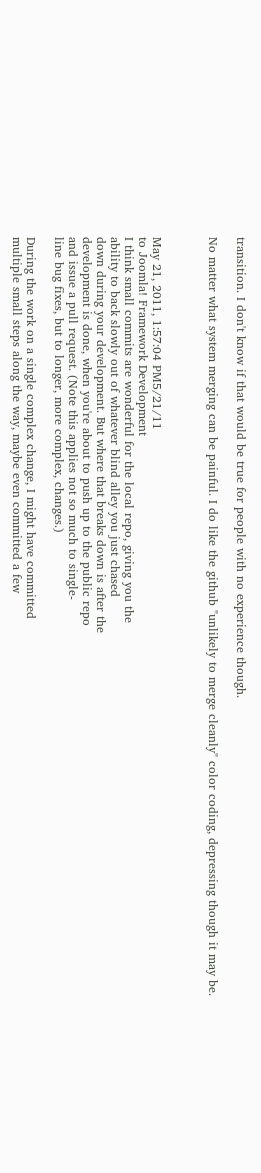transition. I don't know if that would be true for people with no experience though.

No matter what system merging can be painful. I do like the github "unlikely to merge cleanly" color coding, depressing though it may be.



May 21, 2011, 1:57:04 PM5/21/11
to Joomla! Framework Development
I think small commits are wonderful for the local repo, giving you the
ability to back slowly out of whatever blind alley you just chased
down during your development. But where that breaks down is after the
development is done, when you're about to push up to the public repo
and issue a pull request. (Note this applies not so much to single-
line bug fixes, but to longer, more complex, changes.)

During the work on a single complex change, I might have committed
multiple small steps along the way, maybe even committed a few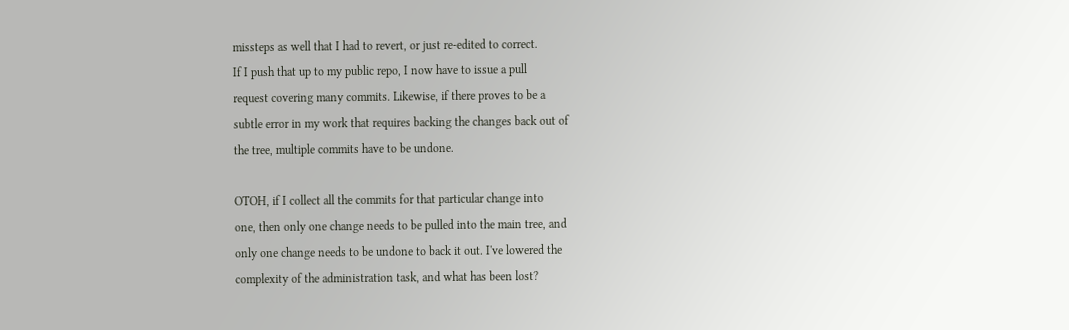missteps as well that I had to revert, or just re-edited to correct.
If I push that up to my public repo, I now have to issue a pull
request covering many commits. Likewise, if there proves to be a
subtle error in my work that requires backing the changes back out of
the tree, multiple commits have to be undone.

OTOH, if I collect all the commits for that particular change into
one, then only one change needs to be pulled into the main tree, and
only one change needs to be undone to back it out. I've lowered the
complexity of the administration task, and what has been lost?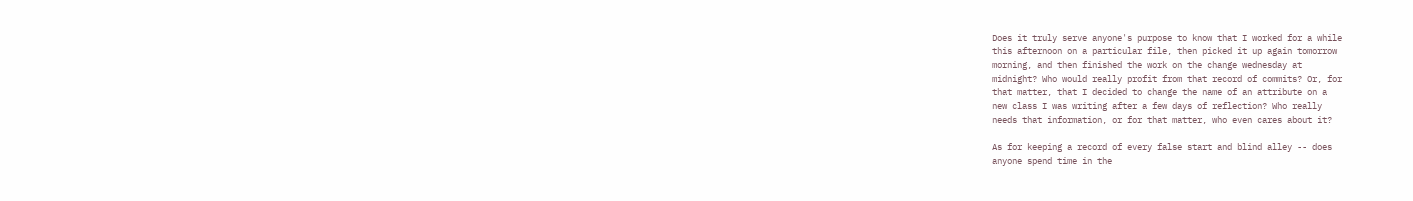Does it truly serve anyone's purpose to know that I worked for a while
this afternoon on a particular file, then picked it up again tomorrow
morning, and then finished the work on the change wednesday at
midnight? Who would really profit from that record of commits? Or, for
that matter, that I decided to change the name of an attribute on a
new class I was writing after a few days of reflection? Who really
needs that information, or for that matter, who even cares about it?

As for keeping a record of every false start and blind alley -- does
anyone spend time in the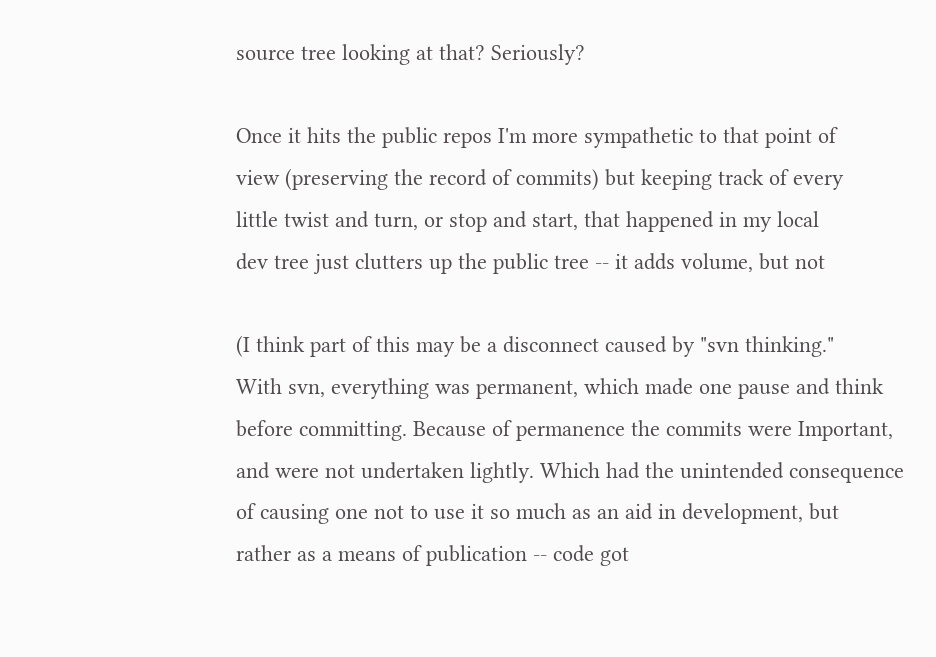source tree looking at that? Seriously?

Once it hits the public repos I'm more sympathetic to that point of
view (preserving the record of commits) but keeping track of every
little twist and turn, or stop and start, that happened in my local
dev tree just clutters up the public tree -- it adds volume, but not

(I think part of this may be a disconnect caused by "svn thinking."
With svn, everything was permanent, which made one pause and think
before committing. Because of permanence the commits were Important,
and were not undertaken lightly. Which had the unintended consequence
of causing one not to use it so much as an aid in development, but
rather as a means of publication -- code got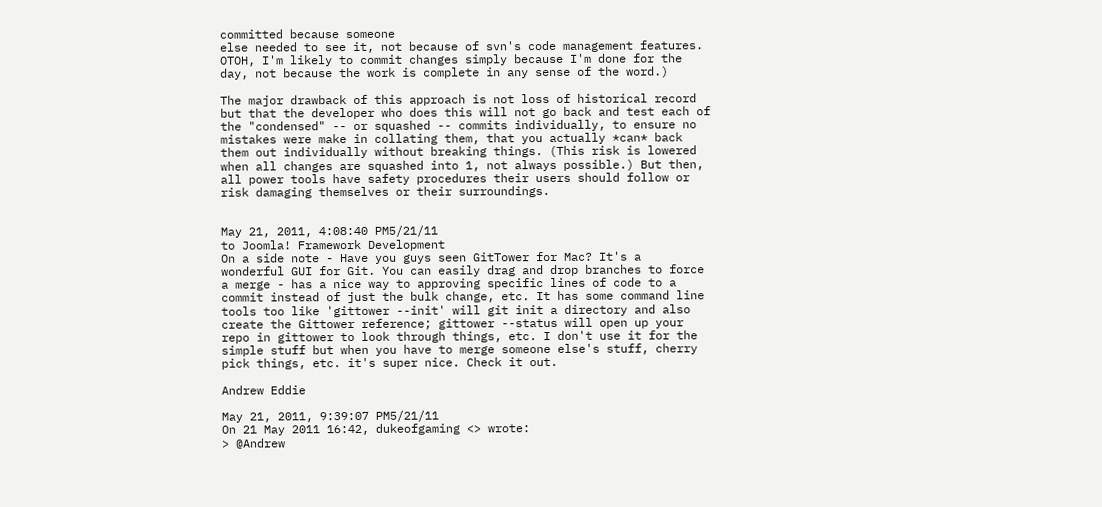committed because someone
else needed to see it, not because of svn's code management features.
OTOH, I'm likely to commit changes simply because I'm done for the
day, not because the work is complete in any sense of the word.)

The major drawback of this approach is not loss of historical record
but that the developer who does this will not go back and test each of
the "condensed" -- or squashed -- commits individually, to ensure no
mistakes were make in collating them, that you actually *can* back
them out individually without breaking things. (This risk is lowered
when all changes are squashed into 1, not always possible.) But then,
all power tools have safety procedures their users should follow or
risk damaging themselves or their surroundings.


May 21, 2011, 4:08:40 PM5/21/11
to Joomla! Framework Development
On a side note - Have you guys seen GitTower for Mac? It's a
wonderful GUI for Git. You can easily drag and drop branches to force
a merge - has a nice way to approving specific lines of code to a
commit instead of just the bulk change, etc. It has some command line
tools too like 'gittower --init' will git init a directory and also
create the Gittower reference; gittower --status will open up your
repo in gittower to look through things, etc. I don't use it for the
simple stuff but when you have to merge someone else's stuff, cherry
pick things, etc. it's super nice. Check it out.

Andrew Eddie

May 21, 2011, 9:39:07 PM5/21/11
On 21 May 2011 16:42, dukeofgaming <> wrote:
> @Andrew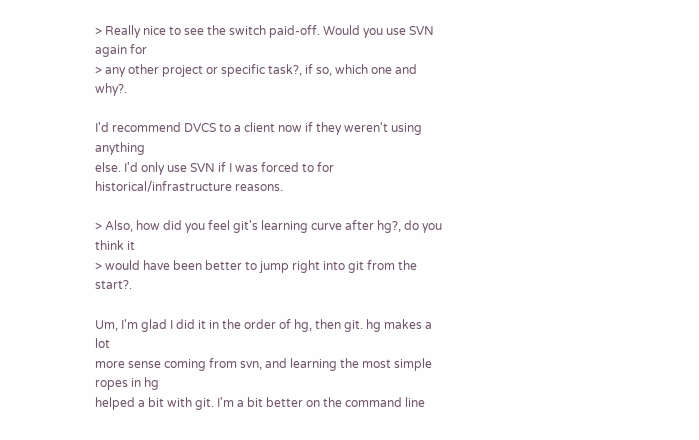> Really nice to see the switch paid-off. Would you use SVN again for
> any other project or specific task?, if so, which one and why?.

I'd recommend DVCS to a client now if they weren't using anything
else. I'd only use SVN if I was forced to for
historical/infrastructure reasons.

> Also, how did you feel git's learning curve after hg?, do you think it
> would have been better to jump right into git from the start?.

Um, I'm glad I did it in the order of hg, then git. hg makes a lot
more sense coming from svn, and learning the most simple ropes in hg
helped a bit with git. I'm a bit better on the command line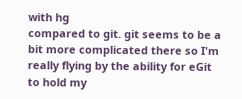with hg
compared to git. git seems to be a bit more complicated there so I'm
really flying by the ability for eGit to hold my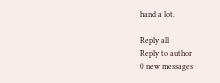hand a lot.

Reply all
Reply to author
0 new messages